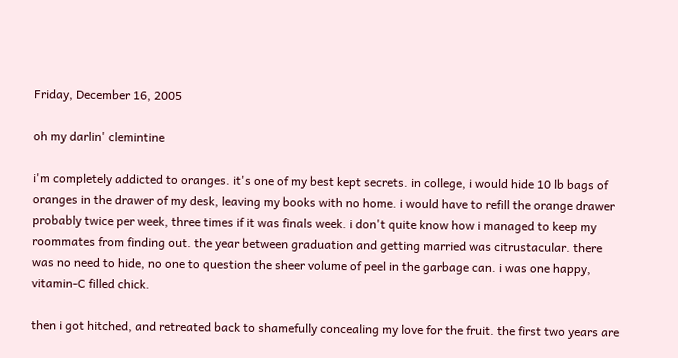Friday, December 16, 2005

oh my darlin' clemintine

i'm completely addicted to oranges. it's one of my best kept secrets. in college, i would hide 10 lb bags of oranges in the drawer of my desk, leaving my books with no home. i would have to refill the orange drawer probably twice per week, three times if it was finals week. i don't quite know how i managed to keep my roommates from finding out. the year between graduation and getting married was citrustacular. there was no need to hide, no one to question the sheer volume of peel in the garbage can. i was one happy, vitamin-C filled chick.

then i got hitched, and retreated back to shamefully concealing my love for the fruit. the first two years are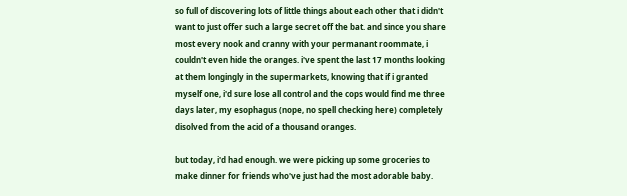so full of discovering lots of little things about each other that i didn't want to just offer such a large secret off the bat. and since you share most every nook and cranny with your permanant roommate, i couldn't even hide the oranges. i've spent the last 17 months looking at them longingly in the supermarkets, knowing that if i granted myself one, i'd sure lose all control and the cops would find me three days later, my esophagus (nope, no spell checking here) completely disolved from the acid of a thousand oranges.

but today, i'd had enough. we were picking up some groceries to make dinner for friends who've just had the most adorable baby.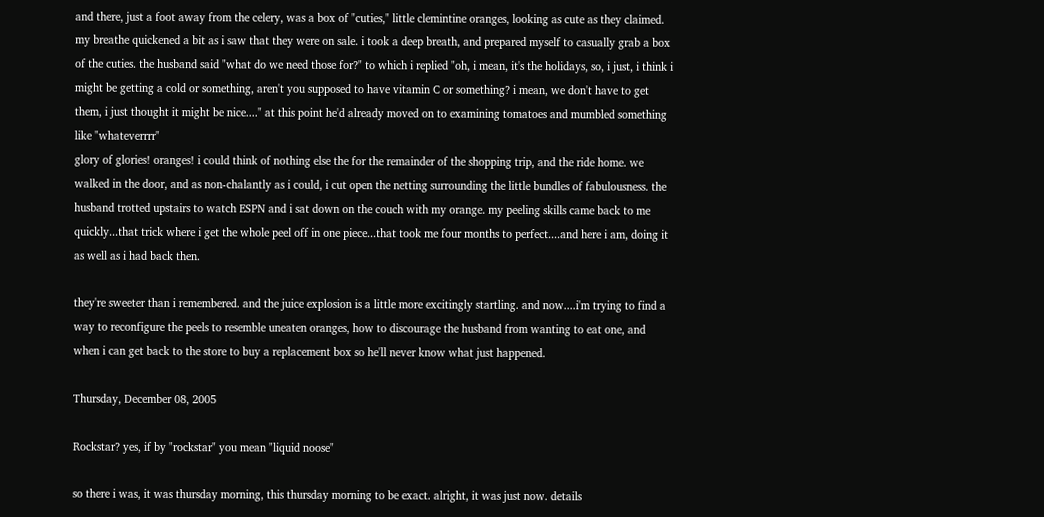and there, just a foot away from the celery, was a box of "cuties," little clemintine oranges, looking as cute as they claimed. my breathe quickened a bit as i saw that they were on sale. i took a deep breath, and prepared myself to casually grab a box of the cuties. the husband said "what do we need those for?" to which i replied "oh, i mean, it's the holidays, so, i just, i think i might be getting a cold or something, aren't you supposed to have vitamin C or something? i mean, we don't have to get them, i just thought it might be nice...." at this point he'd already moved on to examining tomatoes and mumbled something like "whateverrrr"
glory of glories! oranges! i could think of nothing else the for the remainder of the shopping trip, and the ride home. we walked in the door, and as non-chalantly as i could, i cut open the netting surrounding the little bundles of fabulousness. the husband trotted upstairs to watch ESPN and i sat down on the couch with my orange. my peeling skills came back to me quickly...that trick where i get the whole peel off in one piece...that took me four months to perfect....and here i am, doing it as well as i had back then.

they're sweeter than i remembered. and the juice explosion is a little more excitingly startling. and now....i'm trying to find a way to reconfigure the peels to resemble uneaten oranges, how to discourage the husband from wanting to eat one, and when i can get back to the store to buy a replacement box so he'll never know what just happened.

Thursday, December 08, 2005

Rockstar? yes, if by "rockstar" you mean "liquid noose"

so there i was, it was thursday morning, this thursday morning to be exact. alright, it was just now. details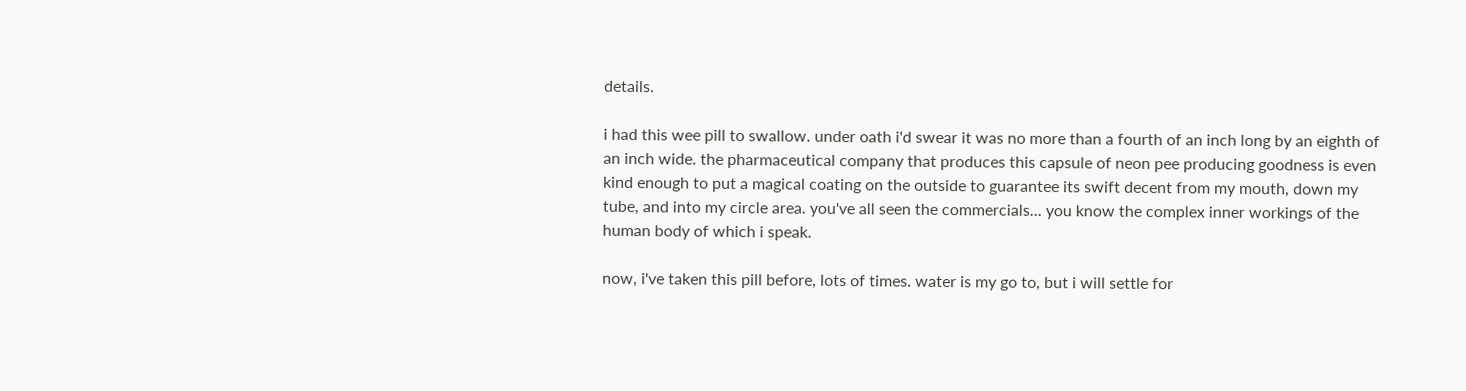details.

i had this wee pill to swallow. under oath i'd swear it was no more than a fourth of an inch long by an eighth of an inch wide. the pharmaceutical company that produces this capsule of neon pee producing goodness is even kind enough to put a magical coating on the outside to guarantee its swift decent from my mouth, down my tube, and into my circle area. you've all seen the commercials... you know the complex inner workings of the human body of which i speak.

now, i've taken this pill before, lots of times. water is my go to, but i will settle for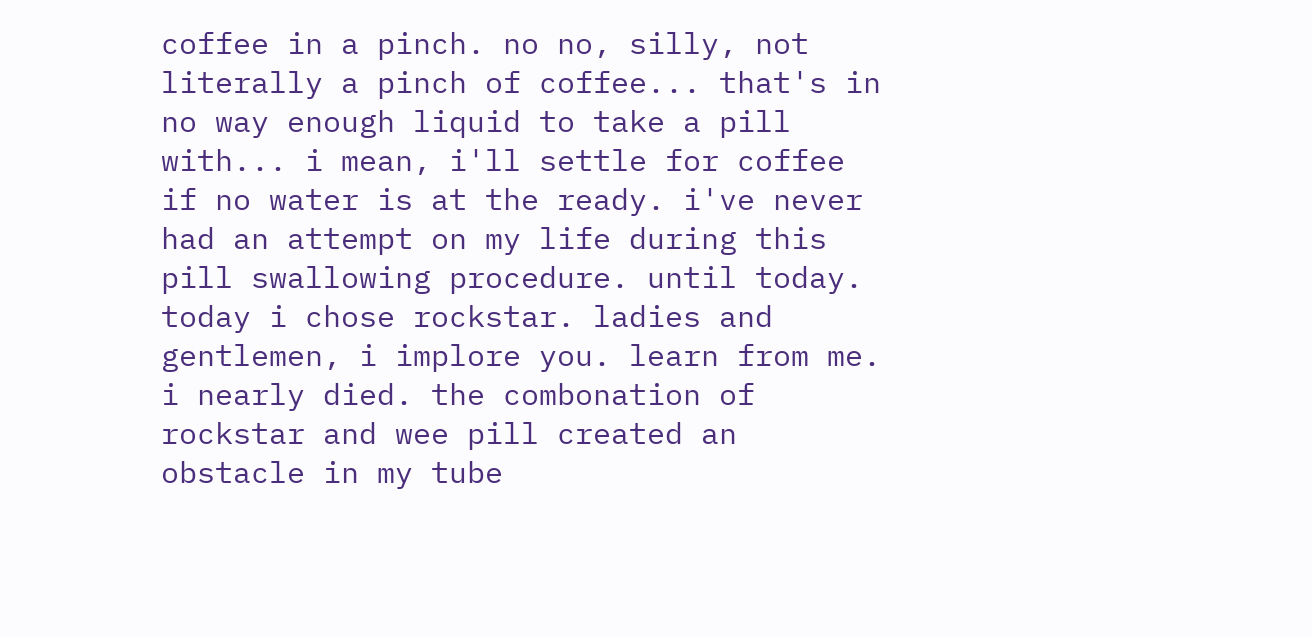coffee in a pinch. no no, silly, not literally a pinch of coffee... that's in no way enough liquid to take a pill with... i mean, i'll settle for coffee if no water is at the ready. i've never had an attempt on my life during this pill swallowing procedure. until today. today i chose rockstar. ladies and gentlemen, i implore you. learn from me. i nearly died. the combonation of rockstar and wee pill created an obstacle in my tube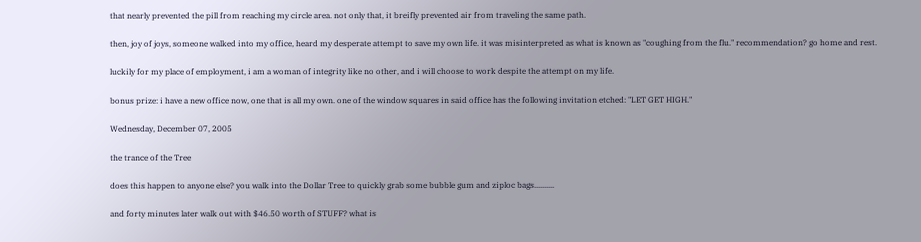that nearly prevented the pill from reaching my circle area. not only that, it breifly prevented air from traveling the same path.

then, joy of joys, someone walked into my office, heard my desperate attempt to save my own life. it was misinterpreted as what is known as "coughing from the flu." recommendation? go home and rest.

luckily for my place of employment, i am a woman of integrity like no other, and i will choose to work despite the attempt on my life.

bonus prize: i have a new office now, one that is all my own. one of the window squares in said office has the following invitation etched: "LET GET HIGH."

Wednesday, December 07, 2005

the trance of the Tree

does this happen to anyone else? you walk into the Dollar Tree to quickly grab some bubble gum and ziploc bags..........

and forty minutes later walk out with $46.50 worth of STUFF? what is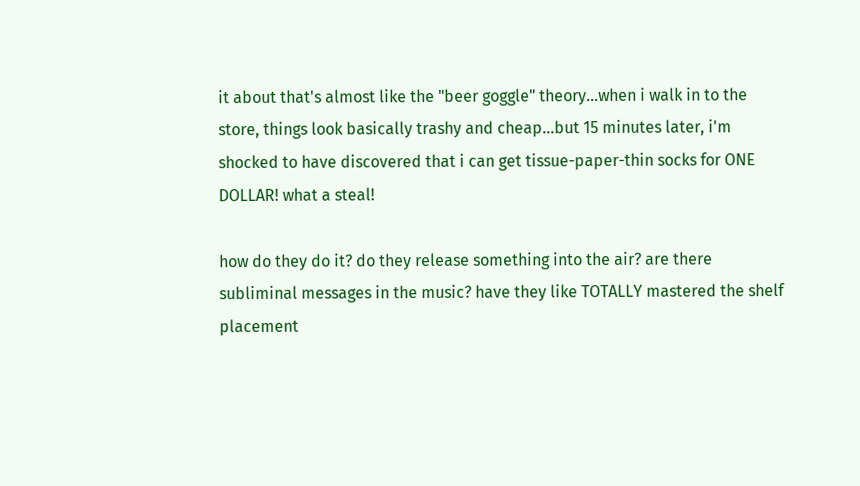it about that's almost like the "beer goggle" theory...when i walk in to the store, things look basically trashy and cheap...but 15 minutes later, i'm shocked to have discovered that i can get tissue-paper-thin socks for ONE DOLLAR! what a steal!

how do they do it? do they release something into the air? are there subliminal messages in the music? have they like TOTALLY mastered the shelf placement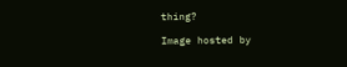thing?

Image hosted by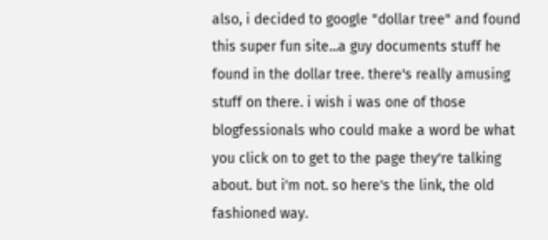also, i decided to google "dollar tree" and found this super fun site...a guy documents stuff he found in the dollar tree. there's really amusing stuff on there. i wish i was one of those blogfessionals who could make a word be what you click on to get to the page they're talking about. but i'm not. so here's the link, the old fashioned way.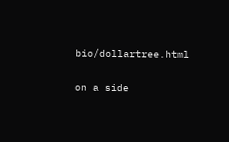bio/dollartree.html

on a side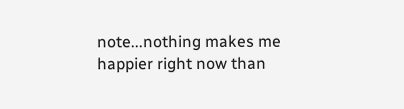note...nothing makes me happier right now than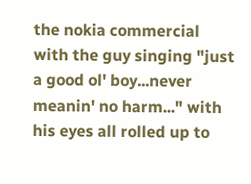the nokia commercial with the guy singing "just a good ol' boy...never meanin' no harm..." with his eyes all rolled up to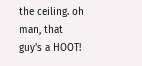the ceiling. oh man, that guy's a HOOT!